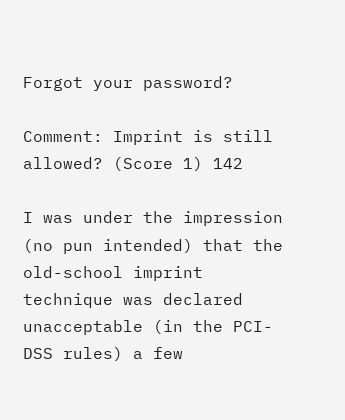Forgot your password?

Comment: Imprint is still allowed? (Score 1) 142

I was under the impression (no pun intended) that the old-school imprint technique was declared unacceptable (in the PCI-DSS rules) a few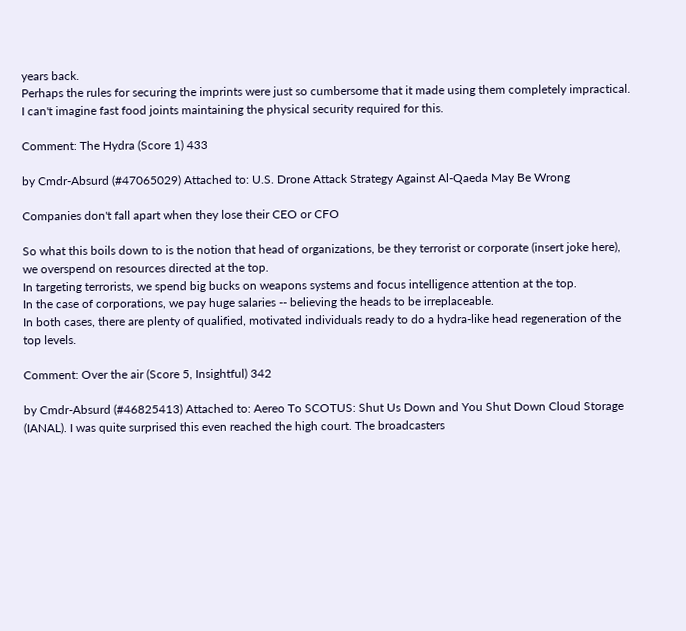years back.
Perhaps the rules for securing the imprints were just so cumbersome that it made using them completely impractical. I can't imagine fast food joints maintaining the physical security required for this.

Comment: The Hydra (Score 1) 433

by Cmdr-Absurd (#47065029) Attached to: U.S. Drone Attack Strategy Against Al-Qaeda May Be Wrong

Companies don't fall apart when they lose their CEO or CFO

So what this boils down to is the notion that head of organizations, be they terrorist or corporate (insert joke here), we overspend on resources directed at the top.
In targeting terrorists, we spend big bucks on weapons systems and focus intelligence attention at the top.
In the case of corporations, we pay huge salaries -- believing the heads to be irreplaceable.
In both cases, there are plenty of qualified, motivated individuals ready to do a hydra-like head regeneration of the top levels.

Comment: Over the air (Score 5, Insightful) 342

by Cmdr-Absurd (#46825413) Attached to: Aereo To SCOTUS: Shut Us Down and You Shut Down Cloud Storage
(IANAL). I was quite surprised this even reached the high court. The broadcasters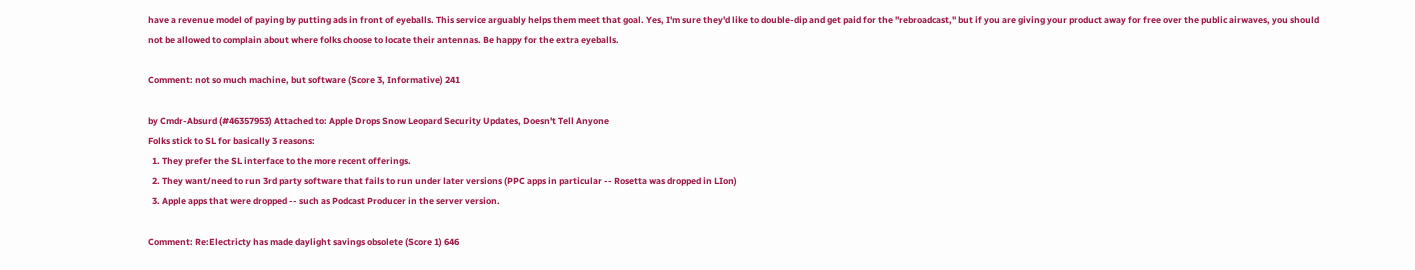have a revenue model of paying by putting ads in front of eyeballs. This service arguably helps them meet that goal. Yes, I'm sure they'd like to double-dip and get paid for the "rebroadcast," but if you are giving your product away for free over the public airwaves, you should not be allowed to complain about where folks choose to locate their antennas. Be happy for the extra eyeballs.

Comment: not so much machine, but software (Score 3, Informative) 241

by Cmdr-Absurd (#46357953) Attached to: Apple Drops Snow Leopard Security Updates, Doesn't Tell Anyone
Folks stick to SL for basically 3 reasons:
  1. They prefer the SL interface to the more recent offerings.
  2. They want/need to run 3rd party software that fails to run under later versions (PPC apps in particular -- Rosetta was dropped in LIon)
  3. Apple apps that were dropped -- such as Podcast Producer in the server version.

Comment: Re:Electricty has made daylight savings obsolete (Score 1) 646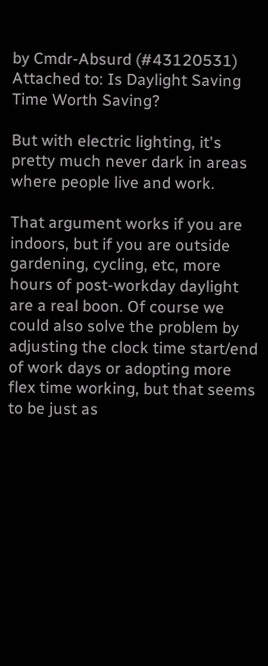by Cmdr-Absurd (#43120531) Attached to: Is Daylight Saving Time Worth Saving?

But with electric lighting, it's pretty much never dark in areas where people live and work.

That argument works if you are indoors, but if you are outside gardening, cycling, etc, more hours of post-workday daylight are a real boon. Of course we could also solve the problem by adjusting the clock time start/end of work days or adopting more flex time working, but that seems to be just as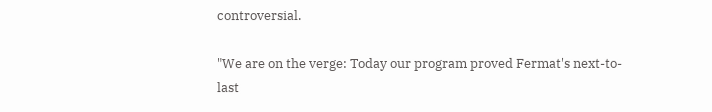controversial.

"We are on the verge: Today our program proved Fermat's next-to-last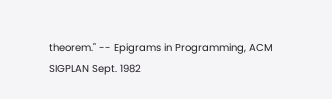theorem." -- Epigrams in Programming, ACM SIGPLAN Sept. 1982